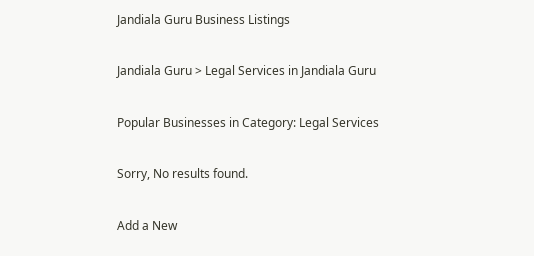Jandiala Guru Business Listings

Jandiala Guru > Legal Services in Jandiala Guru

Popular Businesses in Category: Legal Services

Sorry, No results found.

Add a New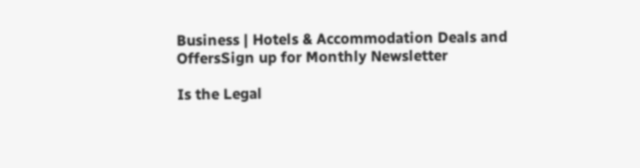Business | Hotels & Accommodation Deals and OffersSign up for Monthly Newsletter

Is the Legal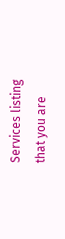Services listing that you are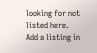looking for not listed here.
Add a listing in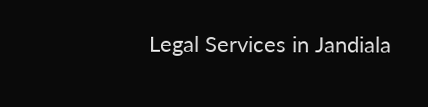Legal Services in Jandiala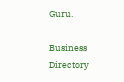Guru.

Business Directory